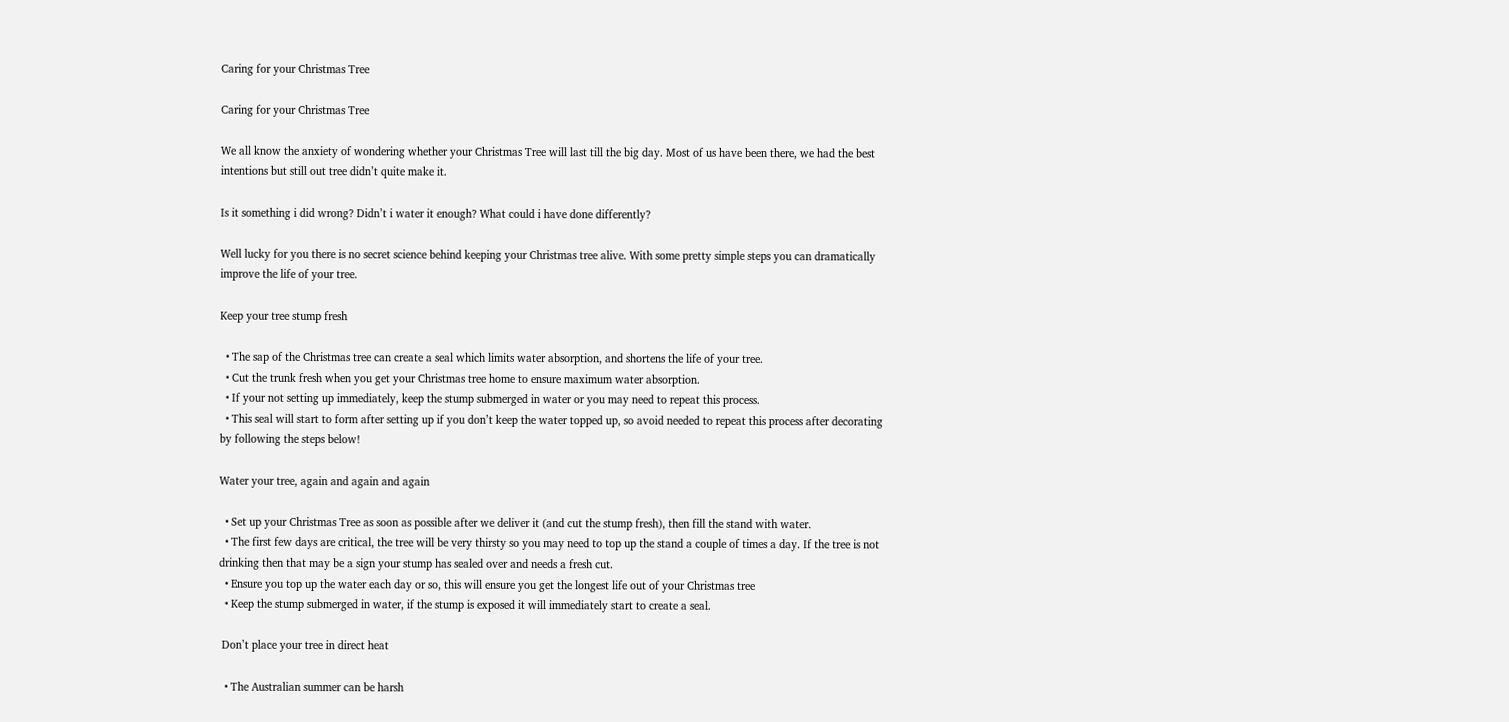Caring for your Christmas Tree

Caring for your Christmas Tree

We all know the anxiety of wondering whether your Christmas Tree will last till the big day. Most of us have been there, we had the best intentions but still out tree didn’t quite make it.

Is it something i did wrong? Didn’t i water it enough? What could i have done differently?

Well lucky for you there is no secret science behind keeping your Christmas tree alive. With some pretty simple steps you can dramatically improve the life of your tree.

Keep your tree stump fresh

  • The sap of the Christmas tree can create a seal which limits water absorption, and shortens the life of your tree.
  • Cut the trunk fresh when you get your Christmas tree home to ensure maximum water absorption.
  • If your not setting up immediately, keep the stump submerged in water or you may need to repeat this process.
  • This seal will start to form after setting up if you don’t keep the water topped up, so avoid needed to repeat this process after decorating by following the steps below!

Water your tree, again and again and again

  • Set up your Christmas Tree as soon as possible after we deliver it (and cut the stump fresh), then fill the stand with water.
  • The first few days are critical, the tree will be very thirsty so you may need to top up the stand a couple of times a day. If the tree is not drinking then that may be a sign your stump has sealed over and needs a fresh cut.
  • Ensure you top up the water each day or so, this will ensure you get the longest life out of your Christmas tree
  • Keep the stump submerged in water, if the stump is exposed it will immediately start to create a seal.

 Don’t place your tree in direct heat

  • The Australian summer can be harsh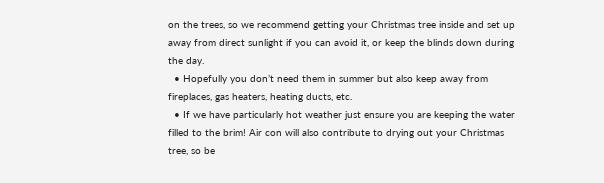on the trees, so we recommend getting your Christmas tree inside and set up away from direct sunlight if you can avoid it, or keep the blinds down during the day.
  • Hopefully you don’t need them in summer but also keep away from fireplaces, gas heaters, heating ducts, etc.
  • If we have particularly hot weather just ensure you are keeping the water filled to the brim! Air con will also contribute to drying out your Christmas tree, so be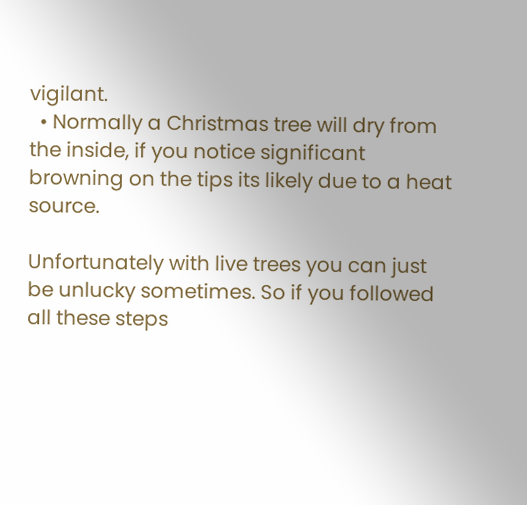vigilant.
  • Normally a Christmas tree will dry from the inside, if you notice significant browning on the tips its likely due to a heat source.

Unfortunately with live trees you can just be unlucky sometimes. So if you followed all these steps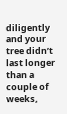diligently and your tree didn’t last longer than a couple of weeks,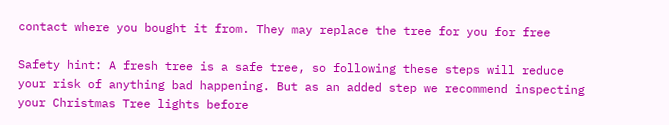contact where you bought it from. They may replace the tree for you for free

Safety hint: A fresh tree is a safe tree, so following these steps will reduce your risk of anything bad happening. But as an added step we recommend inspecting your Christmas Tree lights before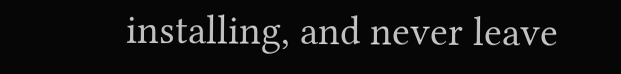installing, and never leave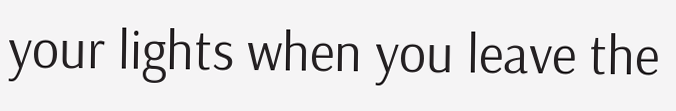your lights when you leave the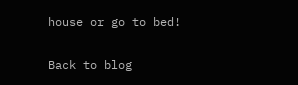house or go to bed!

Back to blog